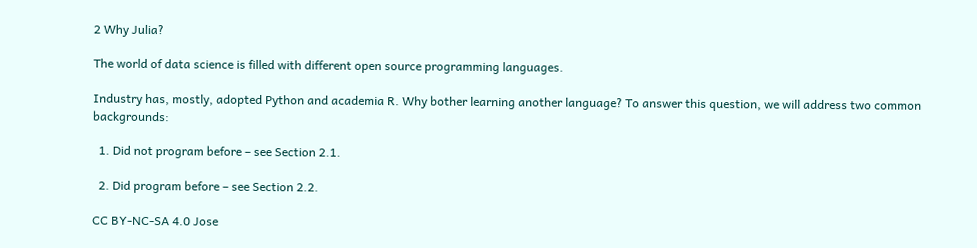2 Why Julia?

The world of data science is filled with different open source programming languages.

Industry has, mostly, adopted Python and academia R. Why bother learning another language? To answer this question, we will address two common backgrounds:

  1. Did not program before – see Section 2.1.

  2. Did program before – see Section 2.2.

CC BY-NC-SA 4.0 Jose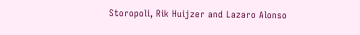Storopoli, Rik Huijzer and Lazaro Alonso